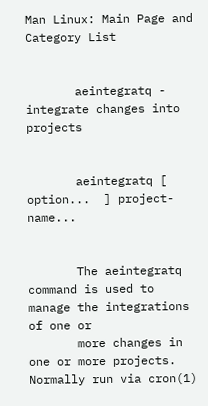Man Linux: Main Page and Category List


       aeintegratq - integrate changes into projects


       aeintegratq [ option...  ] project-name...


       The aeintegratq command is used to manage the integrations of one or
       more changes in one or more projects.  Normally run via cron(1)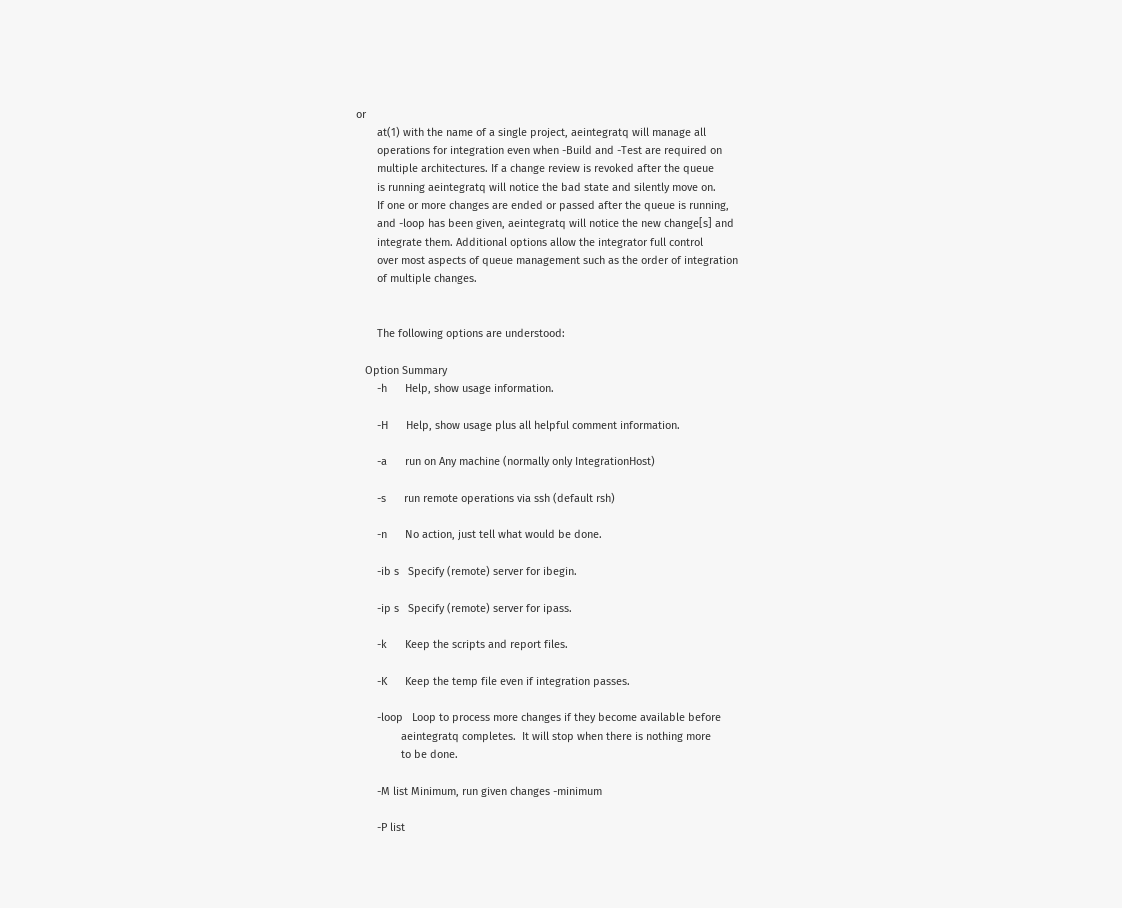or
       at(1) with the name of a single project, aeintegratq will manage all
       operations for integration even when -Build and -Test are required on
       multiple architectures. If a change review is revoked after the queue
       is running aeintegratq will notice the bad state and silently move on.
       If one or more changes are ended or passed after the queue is running,
       and -loop has been given, aeintegratq will notice the new change[s] and
       integrate them. Additional options allow the integrator full control
       over most aspects of queue management such as the order of integration
       of multiple changes.


       The following options are understood:

   Option Summary
       -h      Help, show usage information.

       -H      Help, show usage plus all helpful comment information.

       -a      run on Any machine (normally only IntegrationHost)

       -s      run remote operations via ssh (default rsh)

       -n      No action, just tell what would be done.

       -ib s   Specify (remote) server for ibegin.

       -ip s   Specify (remote) server for ipass.

       -k      Keep the scripts and report files.

       -K      Keep the temp file even if integration passes.

       -loop   Loop to process more changes if they become available before
               aeintegratq completes.  It will stop when there is nothing more
               to be done.

       -M list Minimum, run given changes -minimum

       -P list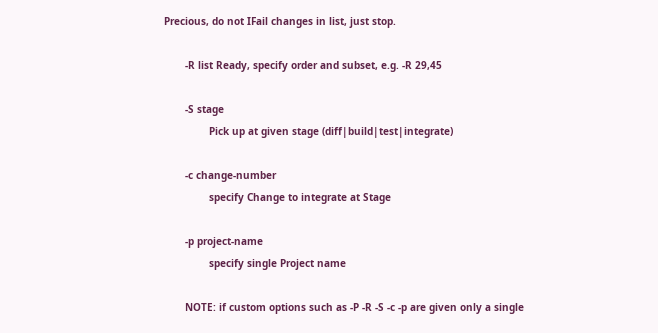Precious, do not IFail changes in list, just stop.

       -R list Ready, specify order and subset, e.g. -R 29,45

       -S stage
               Pick up at given stage (diff|build|test|integrate)

       -c change-number
               specify Change to integrate at Stage

       -p project-name
               specify single Project name

       NOTE: if custom options such as -P -R -S -c -p are given only a single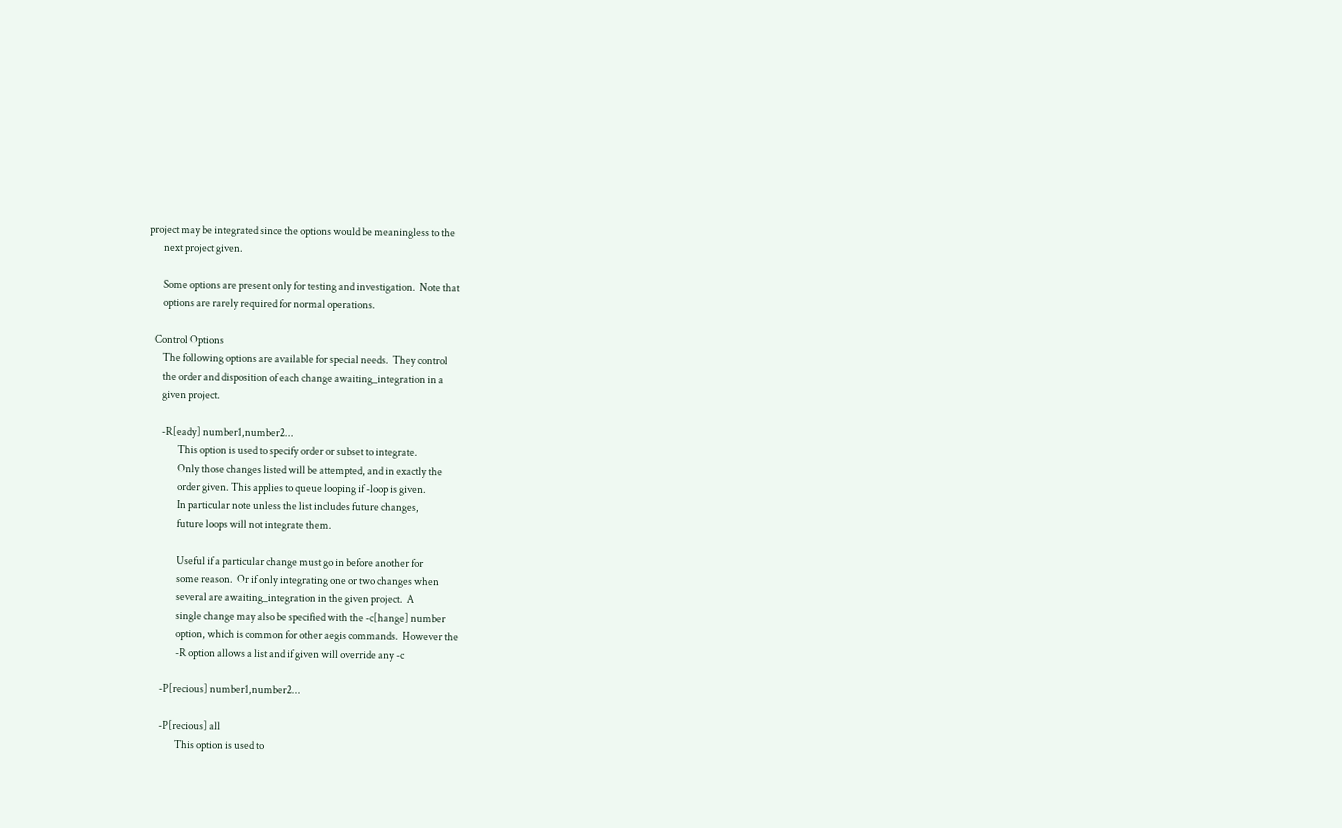project may be integrated since the options would be meaningless to the
       next project given.

       Some options are present only for testing and investigation.  Note that
       options are rarely required for normal operations.

   Control Options
       The following options are available for special needs.  They control
       the order and disposition of each change awaiting_integration in a
       given project.

       -R[eady] number1,number2...
               This option is used to specify order or subset to integrate.
               Only those changes listed will be attempted, and in exactly the
               order given. This applies to queue looping if -loop is given.
               In particular note unless the list includes future changes,
               future loops will not integrate them.

               Useful if a particular change must go in before another for
               some reason.  Or if only integrating one or two changes when
               several are awaiting_integration in the given project.  A
               single change may also be specified with the -c[hange] number
               option, which is common for other aegis commands.  However the
               -R option allows a list and if given will override any -c

       -P[recious] number1,number2...

       -P[recious] all
               This option is used to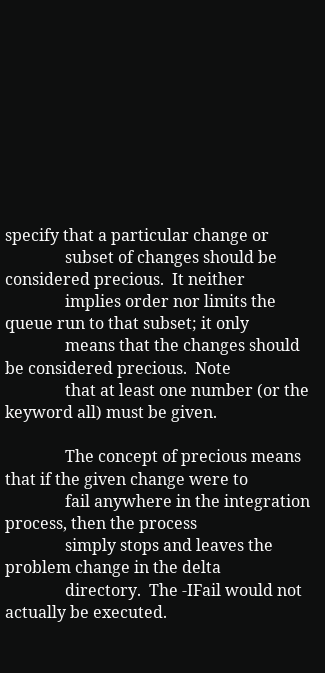specify that a particular change or
               subset of changes should be considered precious.  It neither
               implies order nor limits the queue run to that subset; it only
               means that the changes should be considered precious.  Note
               that at least one number (or the keyword all) must be given.

               The concept of precious means that if the given change were to
               fail anywhere in the integration process, then the process
               simply stops and leaves the problem change in the delta
               directory.  The -IFail would not actually be executed.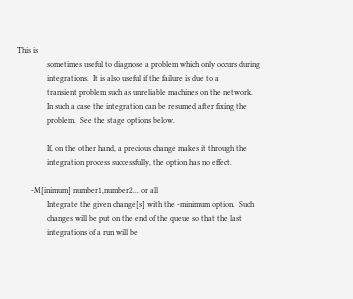This is
               sometimes useful to diagnose a problem which only occurs during
               integrations.  It is also useful if the failure is due to a
               transient problem such as unreliable machines on the network.
               In such a case the integration can be resumed after fixing the
               problem.  See the stage options below.

               If, on the other hand, a precious change makes it through the
               integration process successfully, the option has no effect.

       -M[inimum] number1,number2... or all
               Integrate the given change[s] with the -minimum option.  Such
               changes will be put on the end of the queue so that the last
               integrations of a run will be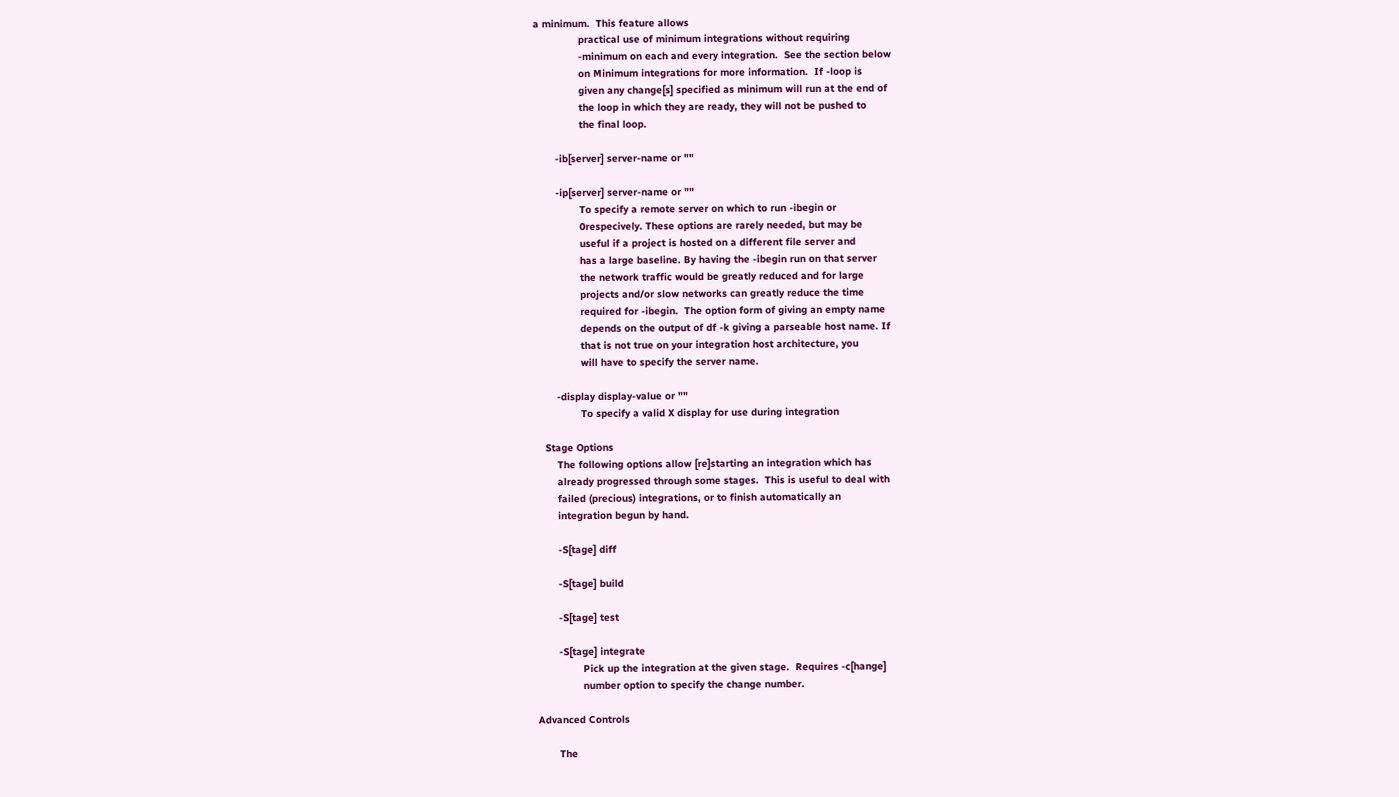a minimum.  This feature allows
               practical use of minimum integrations without requiring
               -minimum on each and every integration.  See the section below
               on Minimum integrations for more information.  If -loop is
               given any change[s] specified as minimum will run at the end of
               the loop in which they are ready, they will not be pushed to
               the final loop.

       -ib[server] server-name or ""

       -ip[server] server-name or ""
               To specify a remote server on which to run -ibegin or
               0respecively. These options are rarely needed, but may be
               useful if a project is hosted on a different file server and
               has a large baseline. By having the -ibegin run on that server
               the network traffic would be greatly reduced and for large
               projects and/or slow networks can greatly reduce the time
               required for -ibegin.  The option form of giving an empty name
               depends on the output of df -k giving a parseable host name. If
               that is not true on your integration host architecture, you
               will have to specify the server name.

       -display display-value or ""
               To specify a valid X display for use during integration

   Stage Options
       The following options allow [re]starting an integration which has
       already progressed through some stages.  This is useful to deal with
       failed (precious) integrations, or to finish automatically an
       integration begun by hand.

       -S[tage] diff

       -S[tage] build

       -S[tage] test

       -S[tage] integrate
               Pick up the integration at the given stage.  Requires -c[hange]
               number option to specify the change number.

Advanced Controls

       The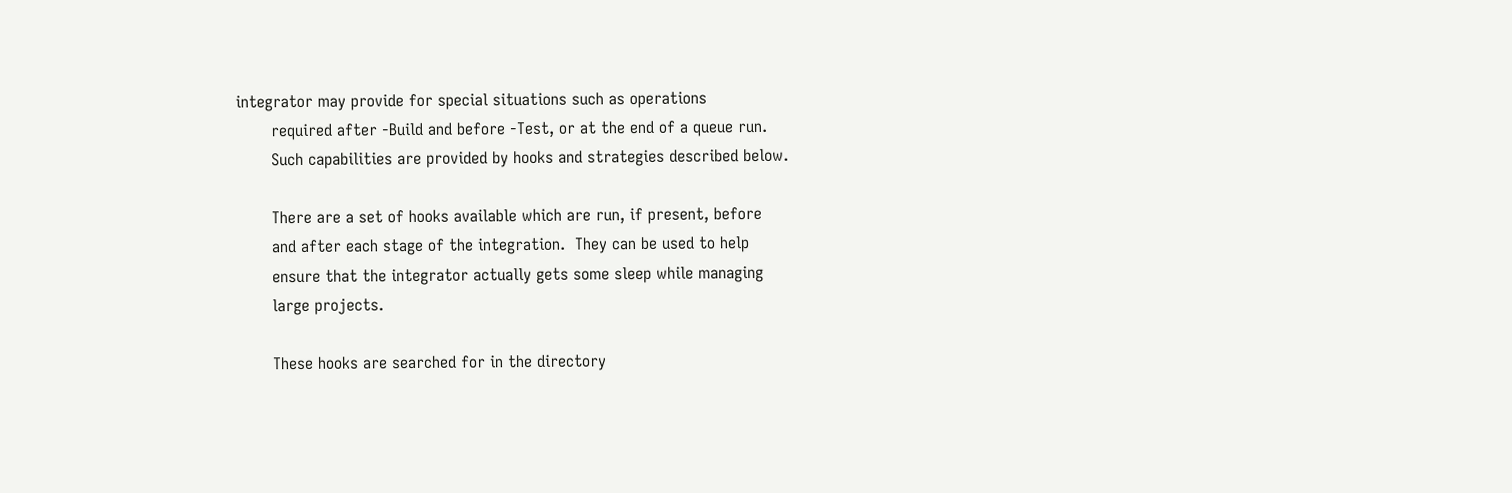integrator may provide for special situations such as operations
       required after -Build and before -Test, or at the end of a queue run.
       Such capabilities are provided by hooks and strategies described below.

       There are a set of hooks available which are run, if present, before
       and after each stage of the integration.  They can be used to help
       ensure that the integrator actually gets some sleep while managing
       large projects.

       These hooks are searched for in the directory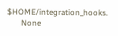$HOME/integration_hooks.
       None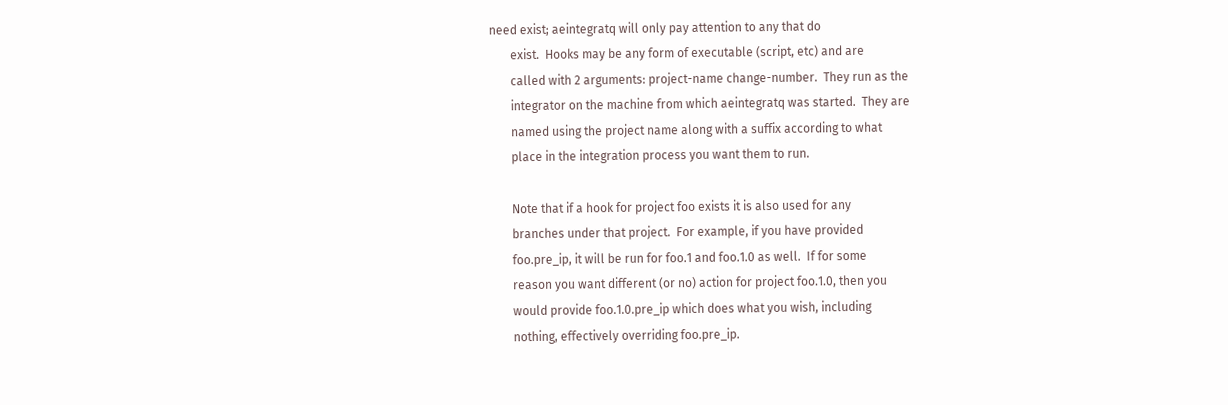need exist; aeintegratq will only pay attention to any that do
       exist.  Hooks may be any form of executable (script, etc) and are
       called with 2 arguments: project-name change-number.  They run as the
       integrator on the machine from which aeintegratq was started.  They are
       named using the project name along with a suffix according to what
       place in the integration process you want them to run.

       Note that if a hook for project foo exists it is also used for any
       branches under that project.  For example, if you have provided
       foo.pre_ip, it will be run for foo.1 and foo.1.0 as well.  If for some
       reason you want different (or no) action for project foo.1.0, then you
       would provide foo.1.0.pre_ip which does what you wish, including
       nothing, effectively overriding foo.pre_ip.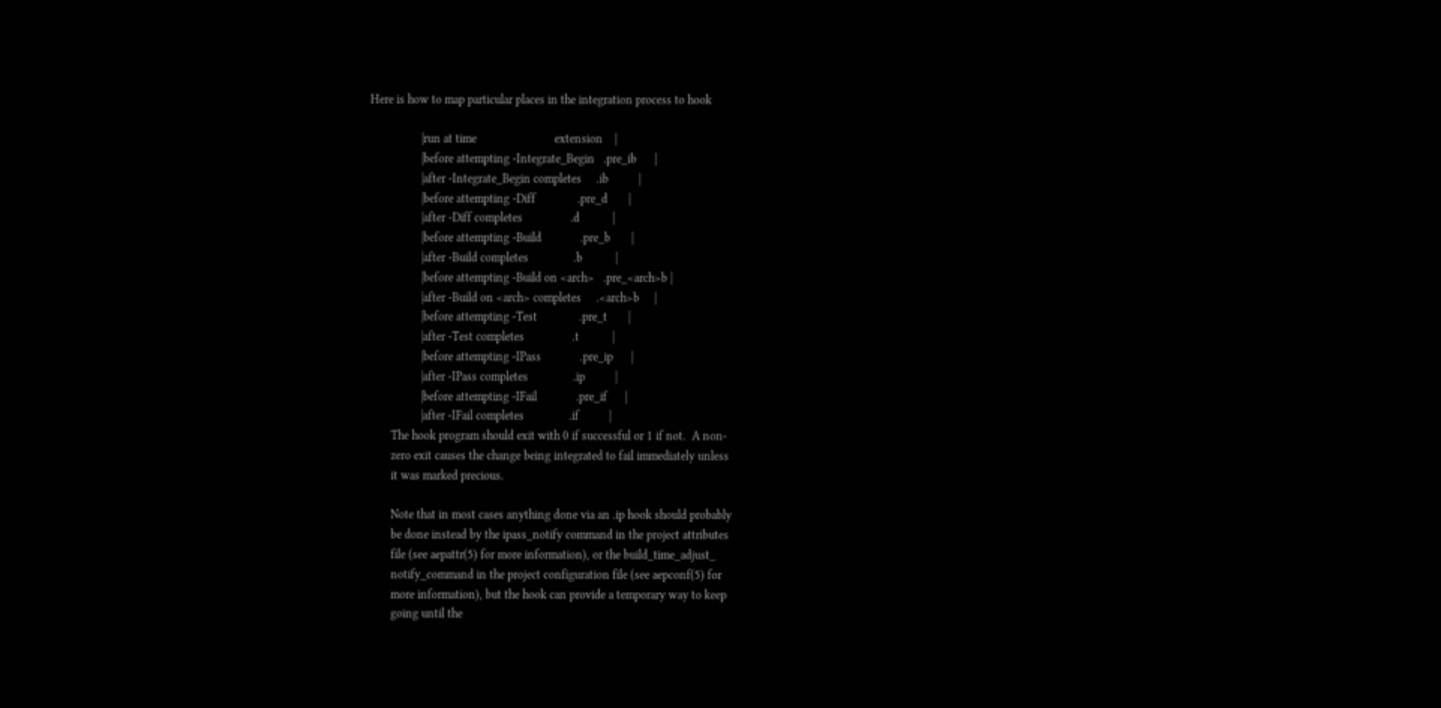Here is how to map particular places in the integration process to hook

                 |run at time                          extension    |
                 |before attempting -Integrate_Begin   .pre_ib      |
                 |after -Integrate_Begin completes     .ib          |
                 |before attempting -Diff              .pre_d       |
                 |after -Diff completes                .d           |
                 |before attempting -Build             .pre_b       |
                 |after -Build completes               .b           |
                 |before attempting -Build on <arch>   .pre_<arch>b |
                 |after -Build on <arch> completes     .<arch>b     |
                 |before attempting -Test              .pre_t       |
                 |after -Test completes                .t           |
                 |before attempting -IPass             .pre_ip      |
                 |after -IPass completes               .ip          |
                 |before attempting -IFail             .pre_if      |
                 |after -IFail completes               .if          |
       The hook program should exit with 0 if successful or 1 if not.  A non-
       zero exit causes the change being integrated to fail immediately unless
       it was marked precious.

       Note that in most cases anything done via an .ip hook should probably
       be done instead by the ipass_notify command in the project attributes
       file (see aepattr(5) for more information), or the build_time_adjust_
       notify_command in the project configuration file (see aepconf(5) for
       more information), but the hook can provide a temporary way to keep
       going until the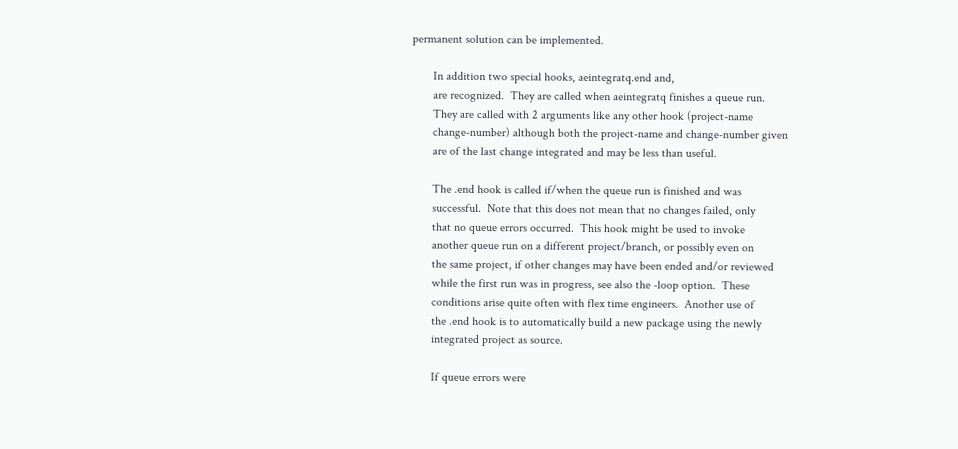permanent solution can be implemented.

       In addition two special hooks, aeintegratq.end and,
       are recognized.  They are called when aeintegratq finishes a queue run.
       They are called with 2 arguments like any other hook (project-name
       change-number) although both the project-name and change-number given
       are of the last change integrated and may be less than useful.

       The .end hook is called if/when the queue run is finished and was
       successful.  Note that this does not mean that no changes failed, only
       that no queue errors occurred.  This hook might be used to invoke
       another queue run on a different project/branch, or possibly even on
       the same project, if other changes may have been ended and/or reviewed
       while the first run was in progress, see also the -loop option.  These
       conditions arise quite often with flex time engineers.  Another use of
       the .end hook is to automatically build a new package using the newly
       integrated project as source.

       If queue errors were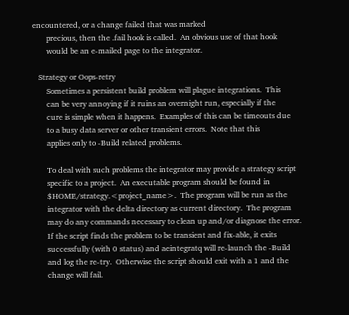encountered, or a change failed that was marked
       precious, then the .fail hook is called.  An obvious use of that hook
       would be an e-mailed page to the integrator.

   Strategy or Oops-retry
       Sometimes a persistent build problem will plague integrations.  This
       can be very annoying if it ruins an overnight run, especially if the
       cure is simple when it happens.  Examples of this can be timeouts due
       to a busy data server or other transient errors.  Note that this
       applies only to -Build related problems.

       To deal with such problems the integrator may provide a strategy script
       specific to a project.  An executable program should be found in
       $HOME/strategy.<project_name>.  The program will be run as the
       integrator with the delta directory as current directory.  The program
       may do any commands necessary to clean up and/or diagnose the error.
       If the script finds the problem to be transient and fix-able, it exits
       successfully (with 0 status) and aeintegratq will re-launch the -Build
       and log the re-try.  Otherwise the script should exit with a 1 and the
       change will fail.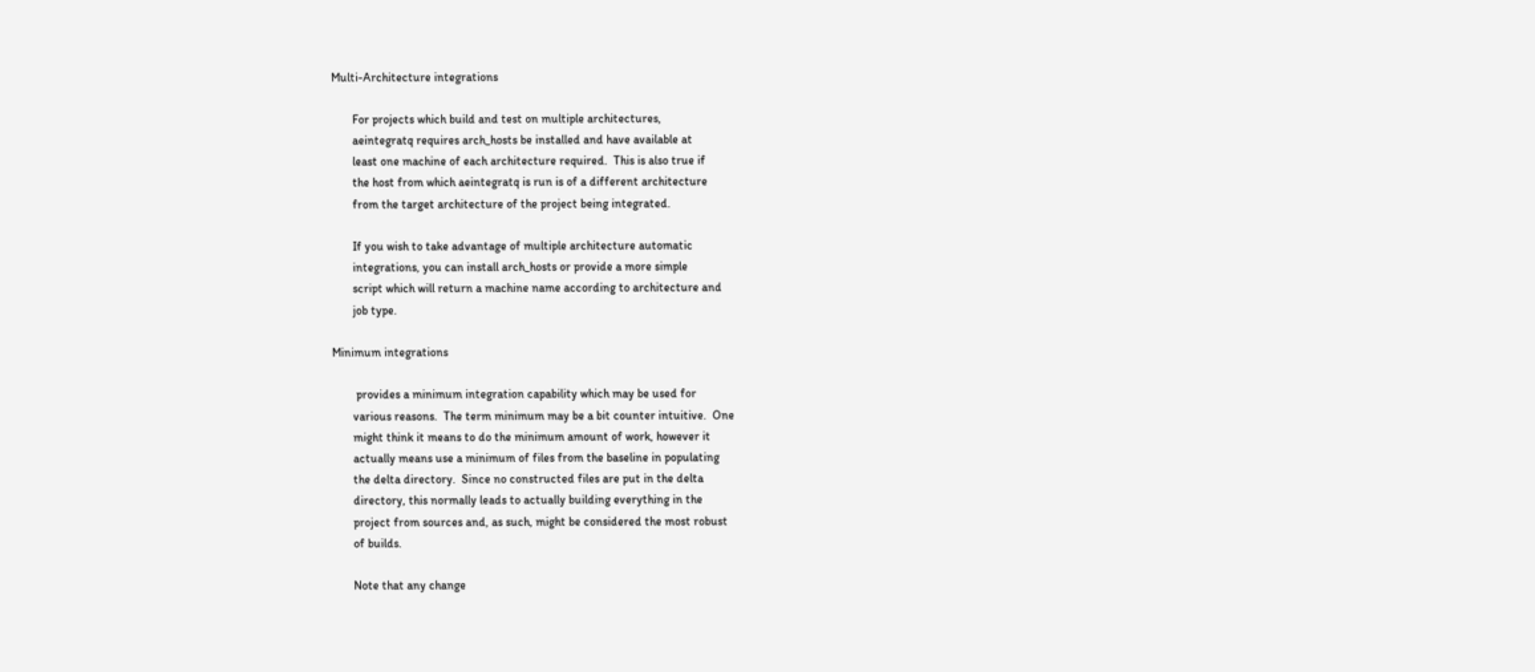Multi-Architecture integrations

       For projects which build and test on multiple architectures,
       aeintegratq requires arch_hosts be installed and have available at
       least one machine of each architecture required.  This is also true if
       the host from which aeintegratq is run is of a different architecture
       from the target architecture of the project being integrated.

       If you wish to take advantage of multiple architecture automatic
       integrations, you can install arch_hosts or provide a more simple
       script which will return a machine name according to architecture and
       job type.

Minimum integrations

        provides a minimum integration capability which may be used for
       various reasons.  The term minimum may be a bit counter intuitive.  One
       might think it means to do the minimum amount of work, however it
       actually means use a minimum of files from the baseline in populating
       the delta directory.  Since no constructed files are put in the delta
       directory, this normally leads to actually building everything in the
       project from sources and, as such, might be considered the most robust
       of builds.

       Note that any change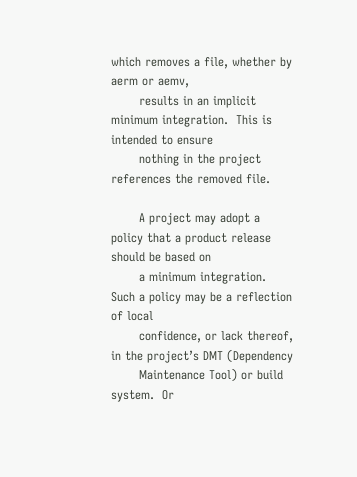which removes a file, whether by aerm or aemv,
       results in an implicit minimum integration.  This is intended to ensure
       nothing in the project references the removed file.

       A project may adopt a policy that a product release should be based on
       a minimum integration.  Such a policy may be a reflection of local
       confidence, or lack thereof, in the project’s DMT (Dependency
       Maintenance Tool) or build system.  Or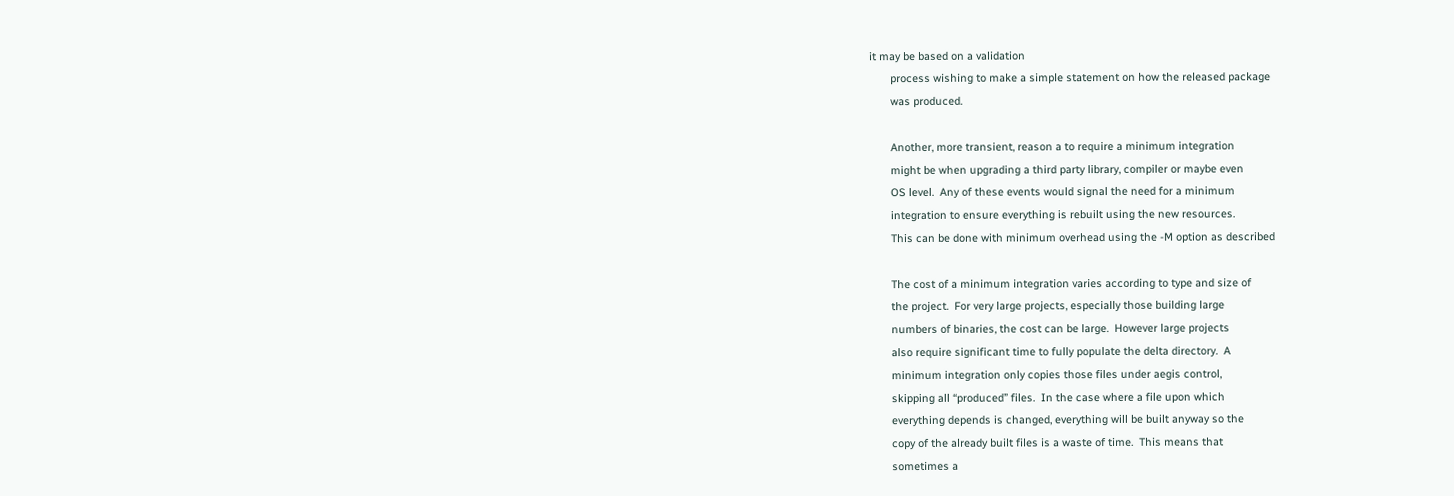it may be based on a validation
       process wishing to make a simple statement on how the released package
       was produced.

       Another, more transient, reason a to require a minimum integration
       might be when upgrading a third party library, compiler or maybe even
       OS level.  Any of these events would signal the need for a minimum
       integration to ensure everything is rebuilt using the new resources.
       This can be done with minimum overhead using the -M option as described

       The cost of a minimum integration varies according to type and size of
       the project.  For very large projects, especially those building large
       numbers of binaries, the cost can be large.  However large projects
       also require significant time to fully populate the delta directory.  A
       minimum integration only copies those files under aegis control,
       skipping all “produced” files.  In the case where a file upon which
       everything depends is changed, everything will be built anyway so the
       copy of the already built files is a waste of time.  This means that
       sometimes a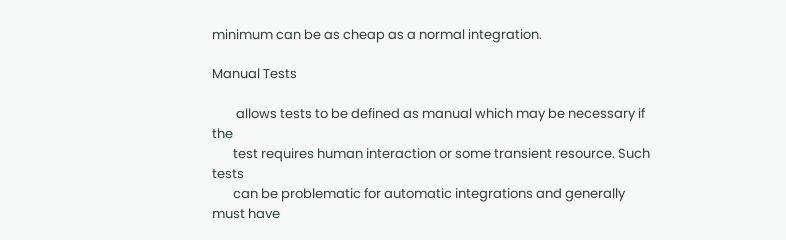minimum can be as cheap as a normal integration.

Manual Tests

        allows tests to be defined as manual which may be necessary if the
       test requires human interaction or some transient resource. Such tests
       can be problematic for automatic integrations and generally must have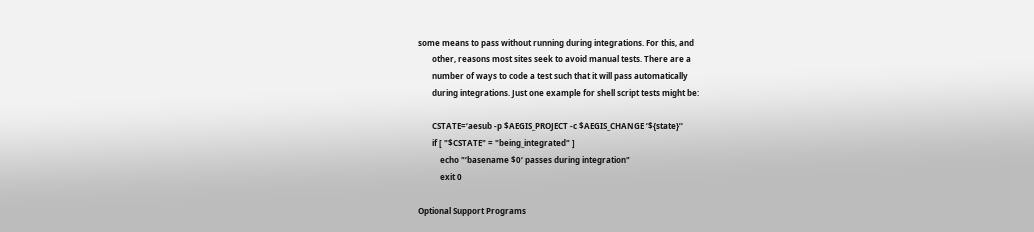some means to pass without running during integrations. For this, and
       other, reasons most sites seek to avoid manual tests. There are a
       number of ways to code a test such that it will pass automatically
       during integrations. Just one example for shell script tests might be:

       CSTATE=‘aesub -p $AEGIS_PROJECT -c $AEGIS_CHANGE ’${state}’‘
       if [ "$CSTATE" = "being_integrated" ]
           echo "‘basename $0‘ passes during integration"
           exit 0

Optional Support Programs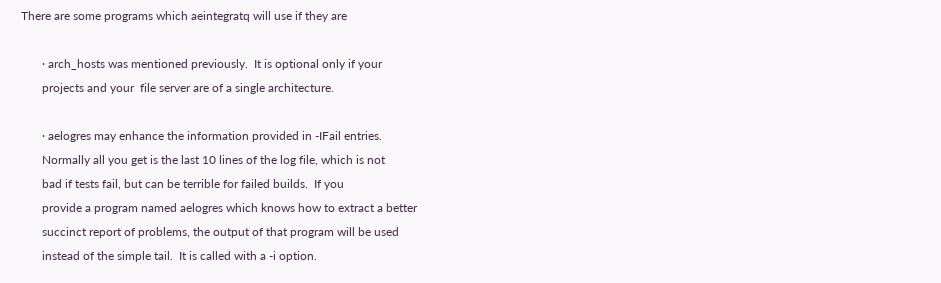There are some programs which aeintegratq will use if they are

       · arch_hosts was mentioned previously.  It is optional only if your
       projects and your  file server are of a single architecture.

       · aelogres may enhance the information provided in -IFail entries.
       Normally all you get is the last 10 lines of the log file, which is not
       bad if tests fail, but can be terrible for failed builds.  If you
       provide a program named aelogres which knows how to extract a better
       succinct report of problems, the output of that program will be used
       instead of the simple tail.  It is called with a -i option.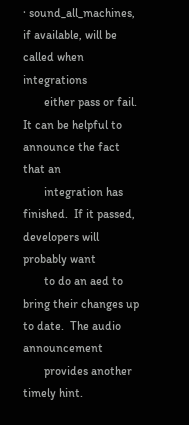· sound_all_machines, if available, will be called when integrations
       either pass or fail.  It can be helpful to announce the fact that an
       integration has finished.  If it passed, developers will probably want
       to do an aed to bring their changes up to date.  The audio announcement
       provides another timely hint.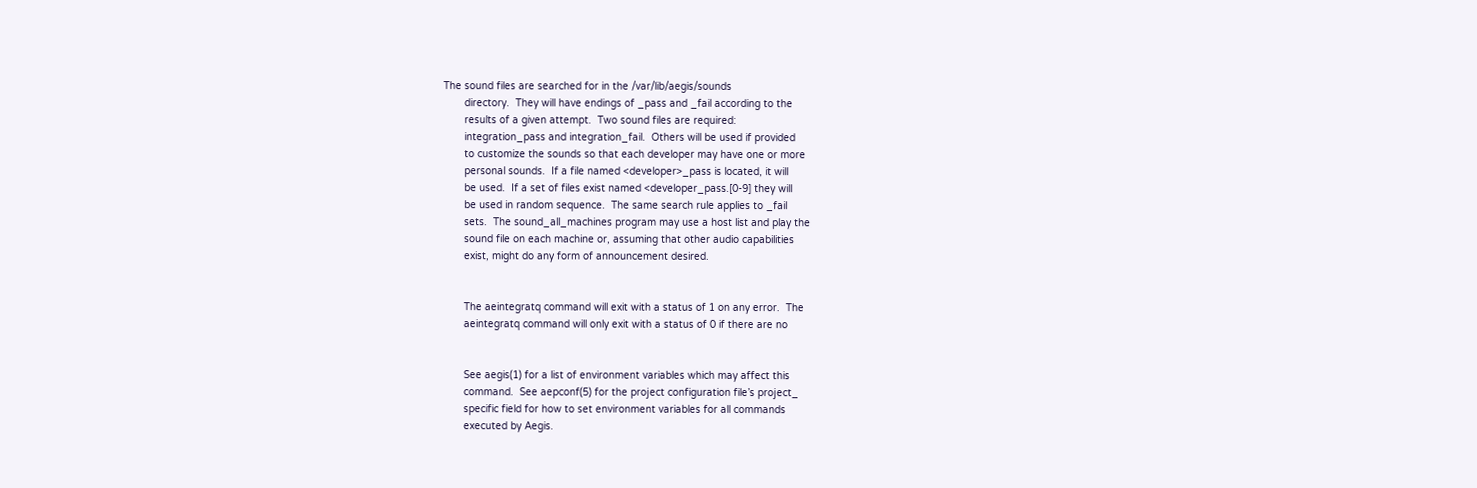The sound files are searched for in the /var/lib/aegis/sounds
       directory.  They will have endings of _pass and _fail according to the
       results of a given attempt.  Two sound files are required:
       integration_pass and integration_fail.  Others will be used if provided
       to customize the sounds so that each developer may have one or more
       personal sounds.  If a file named <developer>_pass is located, it will
       be used.  If a set of files exist named <developer_pass.[0-9] they will
       be used in random sequence.  The same search rule applies to _fail
       sets.  The sound_all_machines program may use a host list and play the
       sound file on each machine or, assuming that other audio capabilities
       exist, might do any form of announcement desired.


       The aeintegratq command will exit with a status of 1 on any error.  The
       aeintegratq command will only exit with a status of 0 if there are no


       See aegis(1) for a list of environment variables which may affect this
       command.  See aepconf(5) for the project configuration file’s project_
       specific field for how to set environment variables for all commands
       executed by Aegis.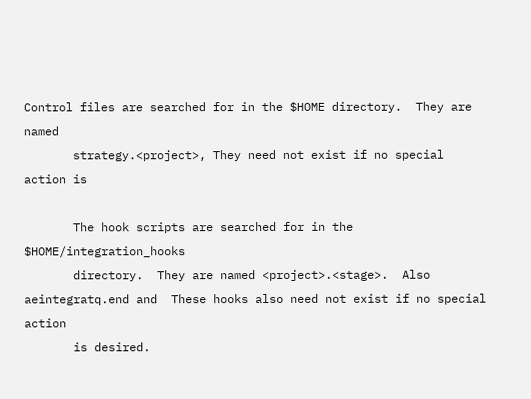Control files are searched for in the $HOME directory.  They are named
       strategy.<project>, They need not exist if no special action is

       The hook scripts are searched for in the $HOME/integration_hooks
       directory.  They are named <project>.<stage>.  Also aeintegratq.end and  These hooks also need not exist if no special action
       is desired.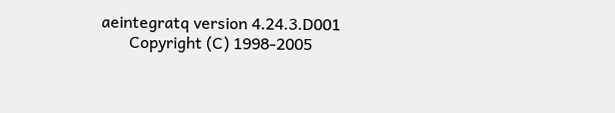aeintegratq version 4.24.3.D001
       Copyright (C) 1998-2005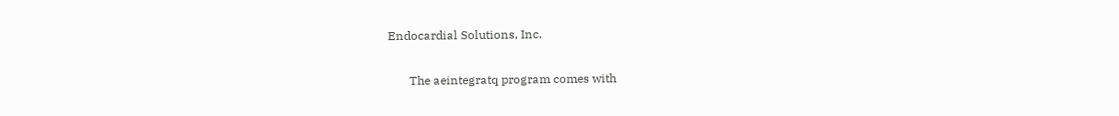Endocardial Solutions, Inc.

       The aeintegratq program comes with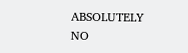ABSOLUTELY NO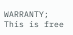WARRANTY; This is free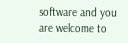software and you are welcome to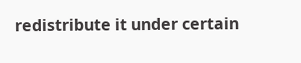redistribute it under certain